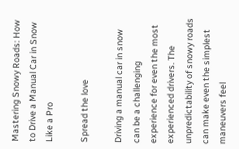Mastering Snowy Roads: How to Drive a Manual Car in Snow Like a Pro

Spread the love

Driving a manual car in snow can be a challenging experience for even the most experienced drivers. The unpredictability of snowy roads can make even the simplest maneuvers feel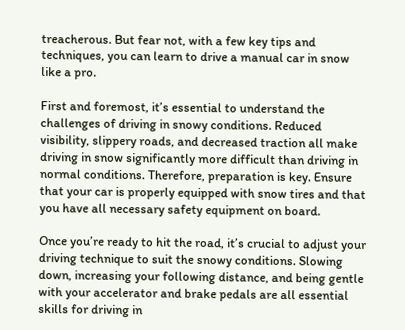treacherous. But fear not, with a few key tips and techniques, you can learn to drive a manual car in snow like a pro.

First and foremost, it’s essential to understand the challenges of driving in snowy conditions. Reduced visibility, slippery roads, and decreased traction all make driving in snow significantly more difficult than driving in normal conditions. Therefore, preparation is key. Ensure that your car is properly equipped with snow tires and that you have all necessary safety equipment on board.

Once you’re ready to hit the road, it’s crucial to adjust your driving technique to suit the snowy conditions. Slowing down, increasing your following distance, and being gentle with your accelerator and brake pedals are all essential skills for driving in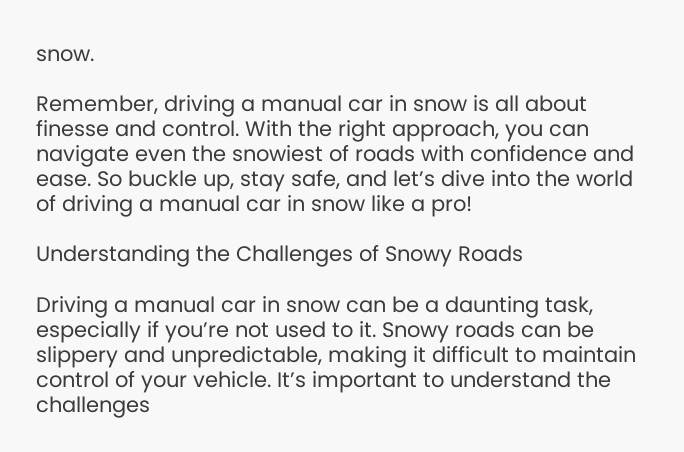snow.

Remember, driving a manual car in snow is all about finesse and control. With the right approach, you can navigate even the snowiest of roads with confidence and ease. So buckle up, stay safe, and let’s dive into the world of driving a manual car in snow like a pro!

Understanding the Challenges of Snowy Roads

Driving a manual car in snow can be a daunting task, especially if you’re not used to it. Snowy roads can be slippery and unpredictable, making it difficult to maintain control of your vehicle. It’s important to understand the challenges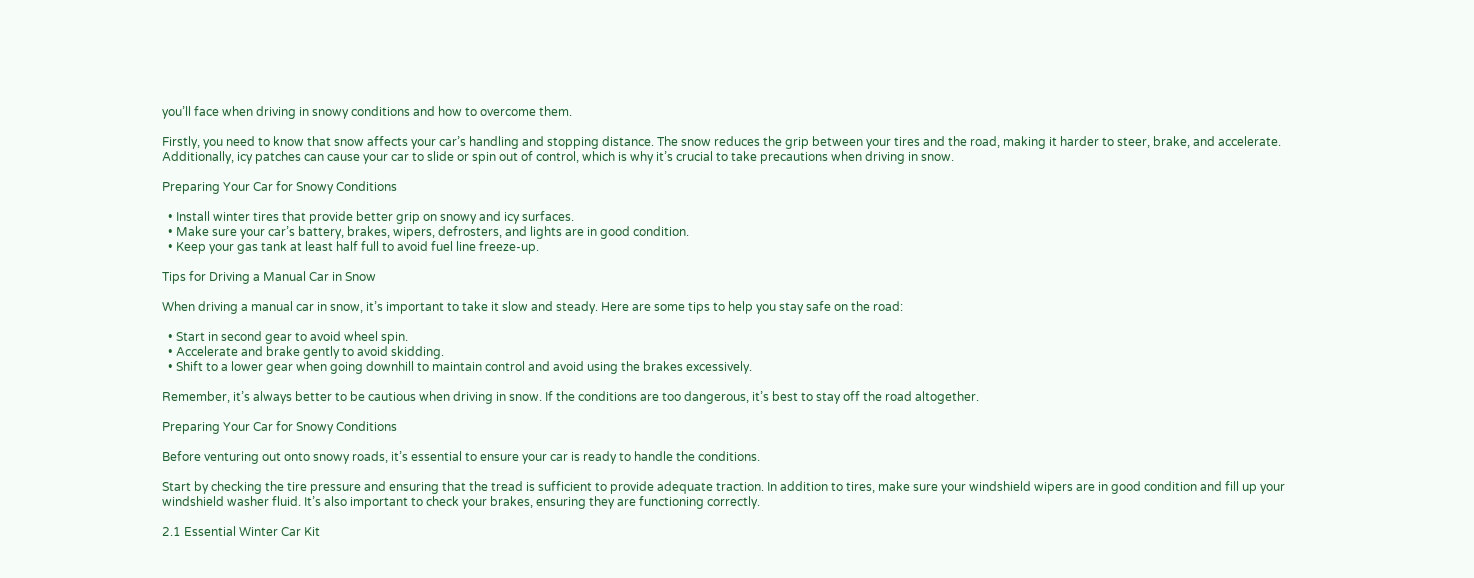you’ll face when driving in snowy conditions and how to overcome them.

Firstly, you need to know that snow affects your car’s handling and stopping distance. The snow reduces the grip between your tires and the road, making it harder to steer, brake, and accelerate. Additionally, icy patches can cause your car to slide or spin out of control, which is why it’s crucial to take precautions when driving in snow.

Preparing Your Car for Snowy Conditions

  • Install winter tires that provide better grip on snowy and icy surfaces.
  • Make sure your car’s battery, brakes, wipers, defrosters, and lights are in good condition.
  • Keep your gas tank at least half full to avoid fuel line freeze-up.

Tips for Driving a Manual Car in Snow

When driving a manual car in snow, it’s important to take it slow and steady. Here are some tips to help you stay safe on the road:

  • Start in second gear to avoid wheel spin.
  • Accelerate and brake gently to avoid skidding.
  • Shift to a lower gear when going downhill to maintain control and avoid using the brakes excessively.

Remember, it’s always better to be cautious when driving in snow. If the conditions are too dangerous, it’s best to stay off the road altogether.

Preparing Your Car for Snowy Conditions

Before venturing out onto snowy roads, it’s essential to ensure your car is ready to handle the conditions.

Start by checking the tire pressure and ensuring that the tread is sufficient to provide adequate traction. In addition to tires, make sure your windshield wipers are in good condition and fill up your windshield washer fluid. It’s also important to check your brakes, ensuring they are functioning correctly.

2.1 Essential Winter Car Kit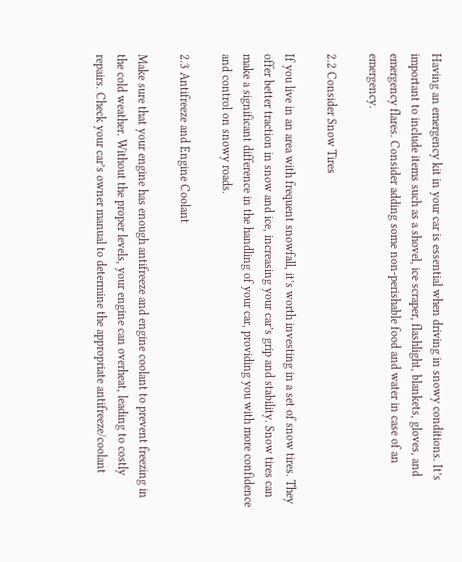Having an emergency kit in your car is essential when driving in snowy conditions. It’s important to include items such as a shovel, ice scraper, flashlight, blankets, gloves, and emergency flares. Consider adding some non-perishable food and water in case of an emergency.

2.2 Consider Snow Tires

If you live in an area with frequent snowfall, it’s worth investing in a set of snow tires. They offer better traction in snow and ice, increasing your car’s grip and stability. Snow tires can make a significant difference in the handling of your car, providing you with more confidence and control on snowy roads.

2.3 Antifreeze and Engine Coolant

Make sure that your engine has enough antifreeze and engine coolant to prevent freezing in the cold weather. Without the proper levels, your engine can overheat, leading to costly repairs. Check your car’s owner manual to determine the appropriate antifreeze/coolant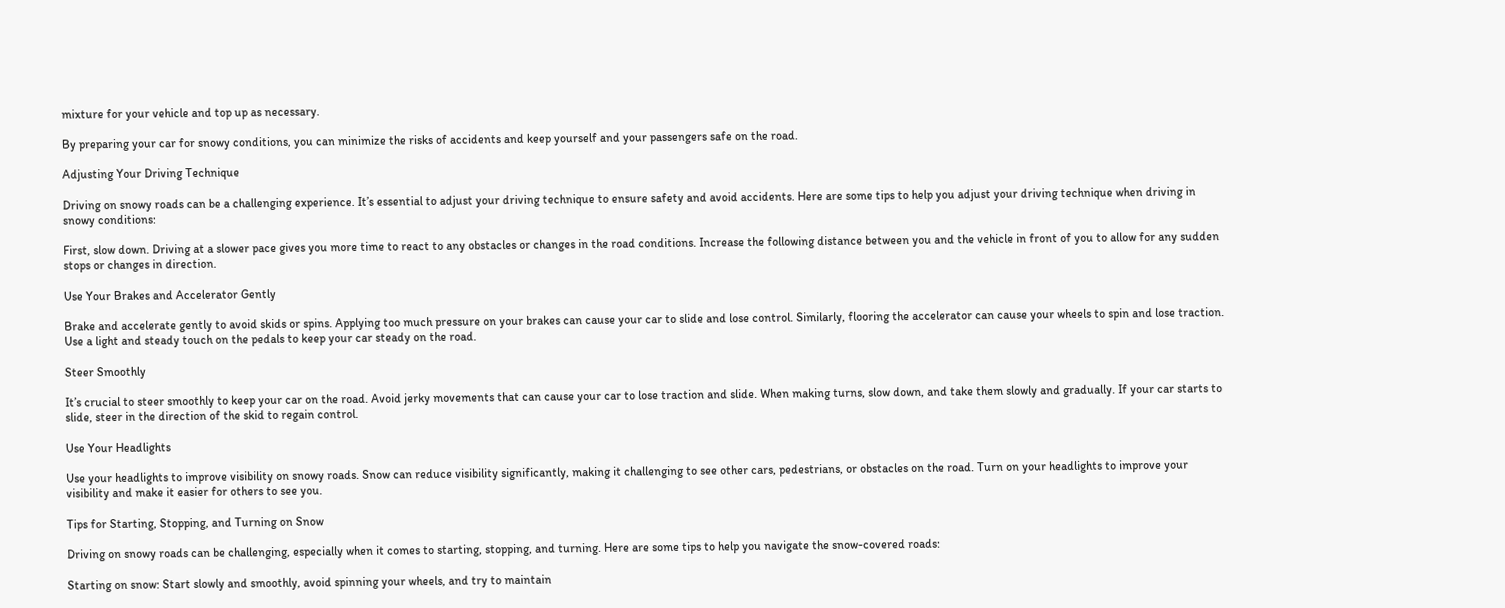mixture for your vehicle and top up as necessary.

By preparing your car for snowy conditions, you can minimize the risks of accidents and keep yourself and your passengers safe on the road.

Adjusting Your Driving Technique

Driving on snowy roads can be a challenging experience. It’s essential to adjust your driving technique to ensure safety and avoid accidents. Here are some tips to help you adjust your driving technique when driving in snowy conditions:

First, slow down. Driving at a slower pace gives you more time to react to any obstacles or changes in the road conditions. Increase the following distance between you and the vehicle in front of you to allow for any sudden stops or changes in direction.

Use Your Brakes and Accelerator Gently

Brake and accelerate gently to avoid skids or spins. Applying too much pressure on your brakes can cause your car to slide and lose control. Similarly, flooring the accelerator can cause your wheels to spin and lose traction. Use a light and steady touch on the pedals to keep your car steady on the road.

Steer Smoothly

It’s crucial to steer smoothly to keep your car on the road. Avoid jerky movements that can cause your car to lose traction and slide. When making turns, slow down, and take them slowly and gradually. If your car starts to slide, steer in the direction of the skid to regain control.

Use Your Headlights

Use your headlights to improve visibility on snowy roads. Snow can reduce visibility significantly, making it challenging to see other cars, pedestrians, or obstacles on the road. Turn on your headlights to improve your visibility and make it easier for others to see you.

Tips for Starting, Stopping, and Turning on Snow

Driving on snowy roads can be challenging, especially when it comes to starting, stopping, and turning. Here are some tips to help you navigate the snow-covered roads:

Starting on snow: Start slowly and smoothly, avoid spinning your wheels, and try to maintain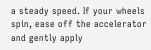a steady speed. If your wheels spin, ease off the accelerator and gently apply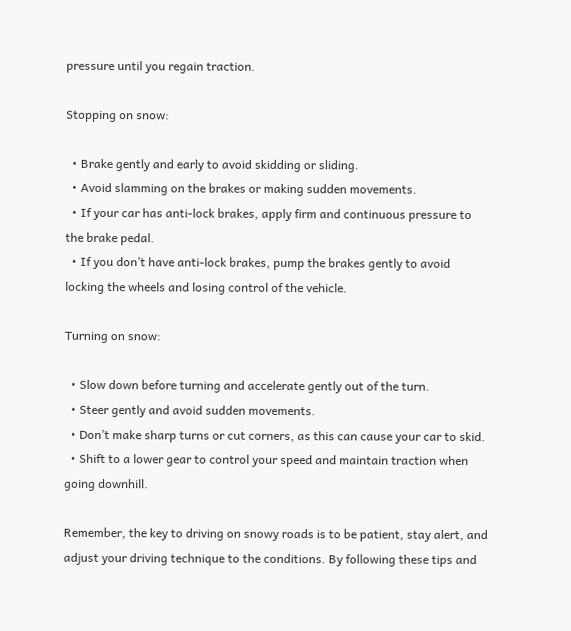pressure until you regain traction.

Stopping on snow:

  • Brake gently and early to avoid skidding or sliding.
  • Avoid slamming on the brakes or making sudden movements.
  • If your car has anti-lock brakes, apply firm and continuous pressure to the brake pedal.
  • If you don’t have anti-lock brakes, pump the brakes gently to avoid locking the wheels and losing control of the vehicle.

Turning on snow:

  • Slow down before turning and accelerate gently out of the turn.
  • Steer gently and avoid sudden movements.
  • Don’t make sharp turns or cut corners, as this can cause your car to skid.
  • Shift to a lower gear to control your speed and maintain traction when going downhill.

Remember, the key to driving on snowy roads is to be patient, stay alert, and adjust your driving technique to the conditions. By following these tips and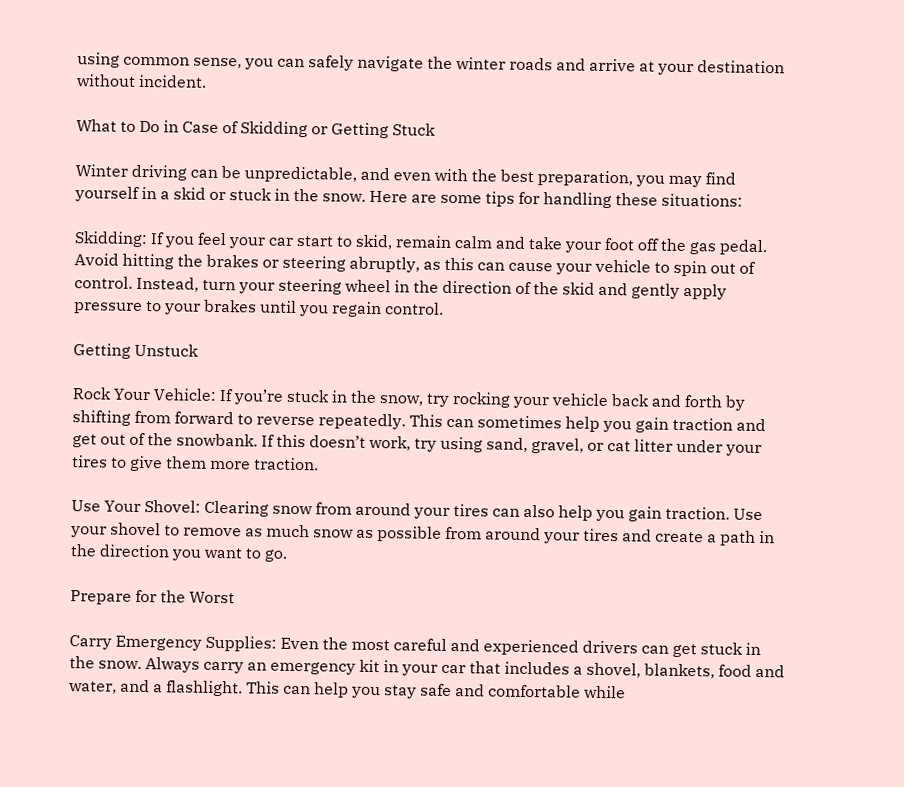using common sense, you can safely navigate the winter roads and arrive at your destination without incident.

What to Do in Case of Skidding or Getting Stuck

Winter driving can be unpredictable, and even with the best preparation, you may find yourself in a skid or stuck in the snow. Here are some tips for handling these situations:

Skidding: If you feel your car start to skid, remain calm and take your foot off the gas pedal. Avoid hitting the brakes or steering abruptly, as this can cause your vehicle to spin out of control. Instead, turn your steering wheel in the direction of the skid and gently apply pressure to your brakes until you regain control.

Getting Unstuck

Rock Your Vehicle: If you’re stuck in the snow, try rocking your vehicle back and forth by shifting from forward to reverse repeatedly. This can sometimes help you gain traction and get out of the snowbank. If this doesn’t work, try using sand, gravel, or cat litter under your tires to give them more traction.

Use Your Shovel: Clearing snow from around your tires can also help you gain traction. Use your shovel to remove as much snow as possible from around your tires and create a path in the direction you want to go.

Prepare for the Worst

Carry Emergency Supplies: Even the most careful and experienced drivers can get stuck in the snow. Always carry an emergency kit in your car that includes a shovel, blankets, food and water, and a flashlight. This can help you stay safe and comfortable while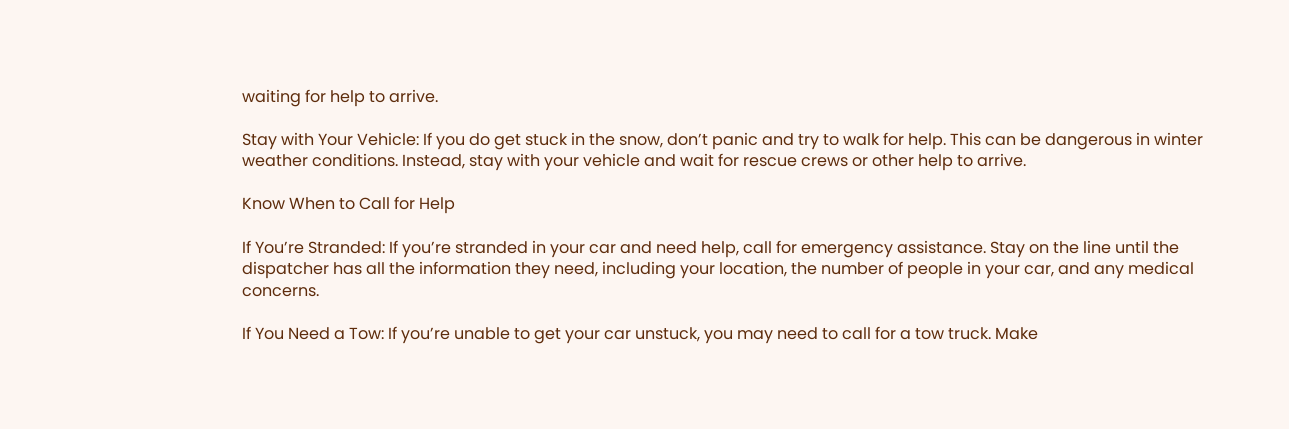waiting for help to arrive.

Stay with Your Vehicle: If you do get stuck in the snow, don’t panic and try to walk for help. This can be dangerous in winter weather conditions. Instead, stay with your vehicle and wait for rescue crews or other help to arrive.

Know When to Call for Help

If You’re Stranded: If you’re stranded in your car and need help, call for emergency assistance. Stay on the line until the dispatcher has all the information they need, including your location, the number of people in your car, and any medical concerns.

If You Need a Tow: If you’re unable to get your car unstuck, you may need to call for a tow truck. Make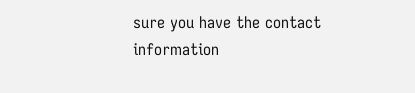sure you have the contact information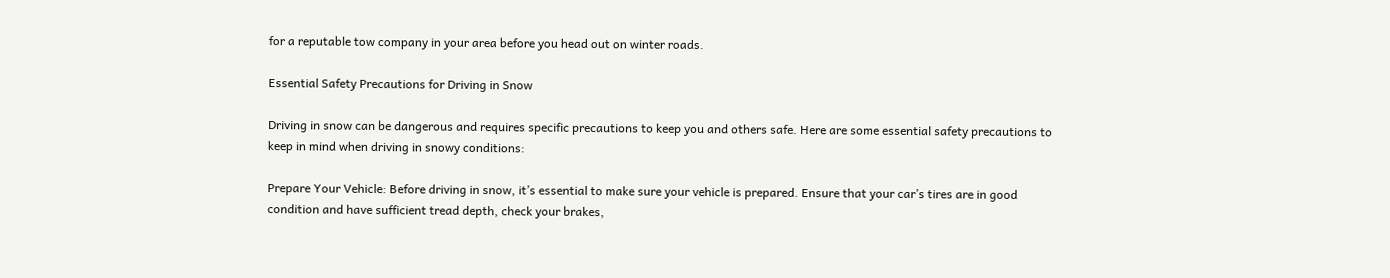for a reputable tow company in your area before you head out on winter roads.

Essential Safety Precautions for Driving in Snow

Driving in snow can be dangerous and requires specific precautions to keep you and others safe. Here are some essential safety precautions to keep in mind when driving in snowy conditions:

Prepare Your Vehicle: Before driving in snow, it’s essential to make sure your vehicle is prepared. Ensure that your car’s tires are in good condition and have sufficient tread depth, check your brakes,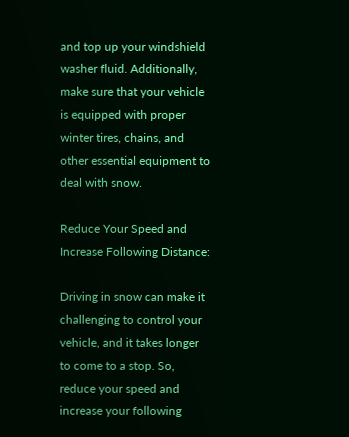and top up your windshield washer fluid. Additionally, make sure that your vehicle is equipped with proper winter tires, chains, and other essential equipment to deal with snow.

Reduce Your Speed and Increase Following Distance:

Driving in snow can make it challenging to control your vehicle, and it takes longer to come to a stop. So, reduce your speed and increase your following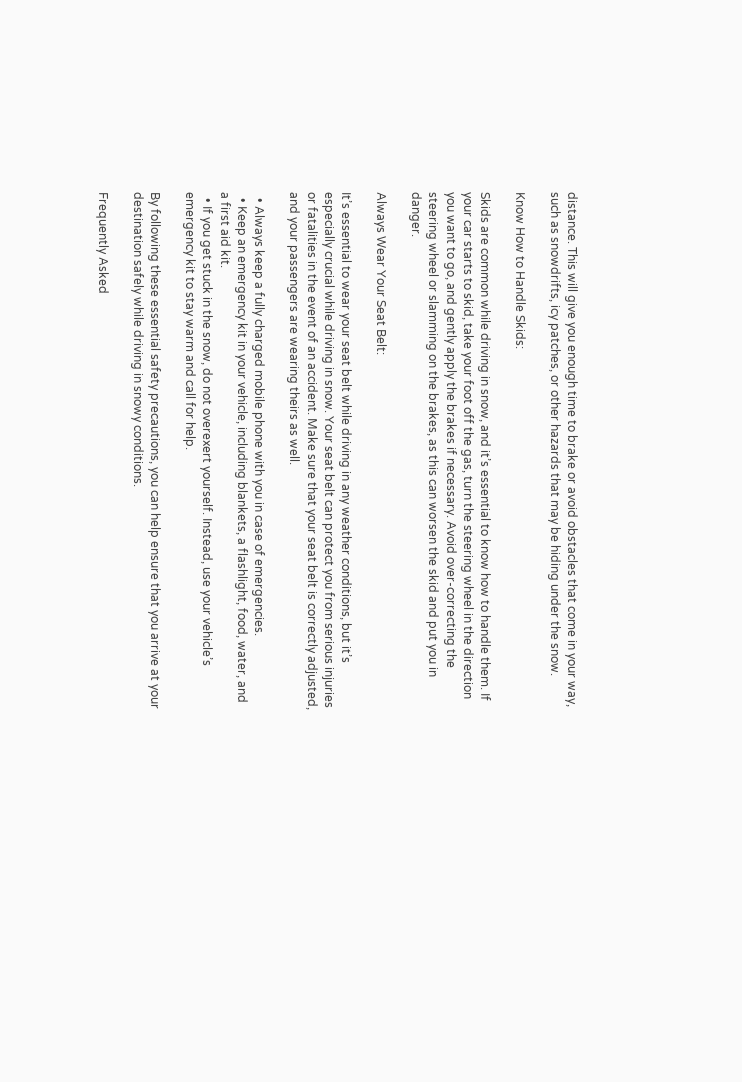distance. This will give you enough time to brake or avoid obstacles that come in your way, such as snowdrifts, icy patches, or other hazards that may be hiding under the snow.

Know How to Handle Skids:

Skids are common while driving in snow, and it’s essential to know how to handle them. If your car starts to skid, take your foot off the gas, turn the steering wheel in the direction you want to go, and gently apply the brakes if necessary. Avoid over-correcting the steering wheel or slamming on the brakes, as this can worsen the skid and put you in danger.

Always Wear Your Seat Belt:

It’s essential to wear your seat belt while driving in any weather conditions, but it’s especially crucial while driving in snow. Your seat belt can protect you from serious injuries or fatalities in the event of an accident. Make sure that your seat belt is correctly adjusted, and your passengers are wearing theirs as well.

  • Always keep a fully charged mobile phone with you in case of emergencies.
  • Keep an emergency kit in your vehicle, including blankets, a flashlight, food, water, and a first aid kit.
  • If you get stuck in the snow, do not overexert yourself. Instead, use your vehicle’s emergency kit to stay warm and call for help.

By following these essential safety precautions, you can help ensure that you arrive at your destination safely while driving in snowy conditions.

Frequently Asked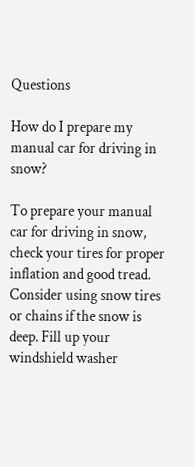Questions

How do I prepare my manual car for driving in snow?

To prepare your manual car for driving in snow, check your tires for proper inflation and good tread. Consider using snow tires or chains if the snow is deep. Fill up your windshield washer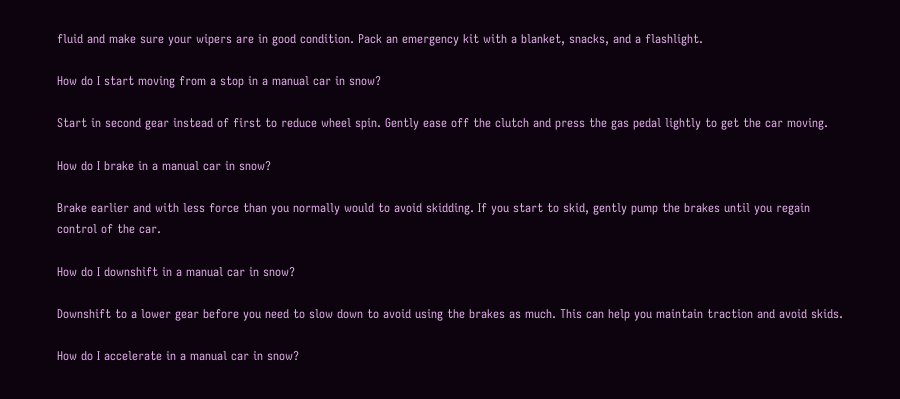fluid and make sure your wipers are in good condition. Pack an emergency kit with a blanket, snacks, and a flashlight.

How do I start moving from a stop in a manual car in snow?

Start in second gear instead of first to reduce wheel spin. Gently ease off the clutch and press the gas pedal lightly to get the car moving.

How do I brake in a manual car in snow?

Brake earlier and with less force than you normally would to avoid skidding. If you start to skid, gently pump the brakes until you regain control of the car.

How do I downshift in a manual car in snow?

Downshift to a lower gear before you need to slow down to avoid using the brakes as much. This can help you maintain traction and avoid skids.

How do I accelerate in a manual car in snow?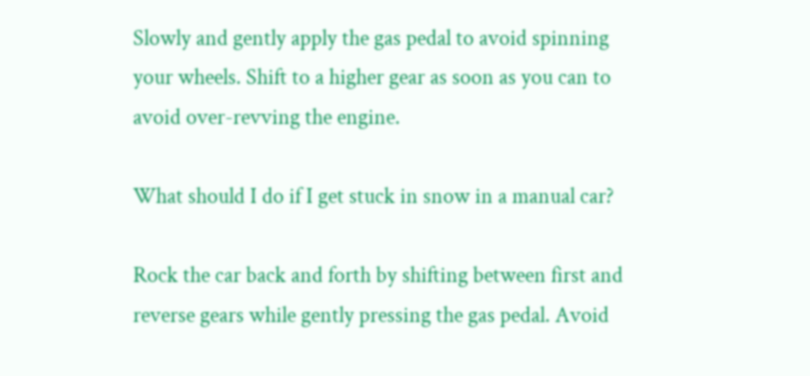Slowly and gently apply the gas pedal to avoid spinning your wheels. Shift to a higher gear as soon as you can to avoid over-revving the engine.

What should I do if I get stuck in snow in a manual car?

Rock the car back and forth by shifting between first and reverse gears while gently pressing the gas pedal. Avoid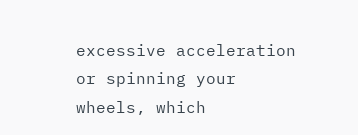excessive acceleration or spinning your wheels, which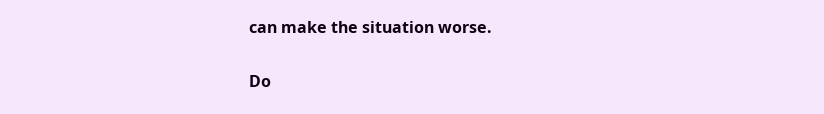can make the situation worse.

Do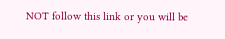NOT follow this link or you will be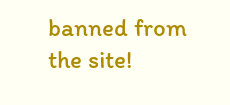banned from the site!